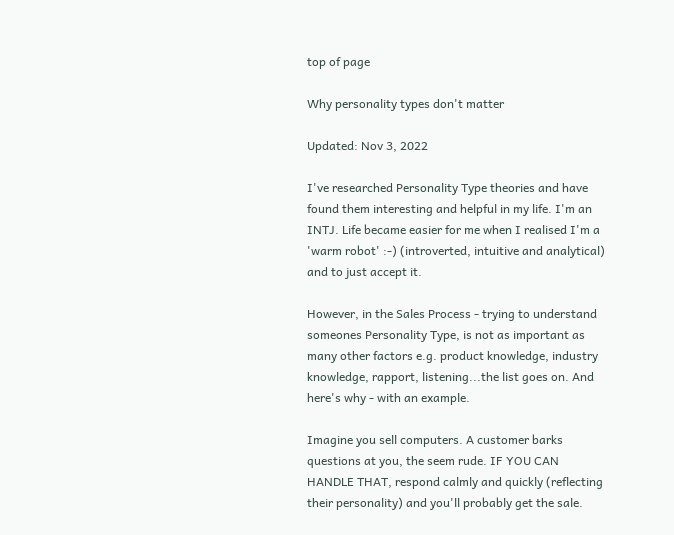top of page

Why personality types don't matter

Updated: Nov 3, 2022

I've researched Personality Type theories and have found them interesting and helpful in my life. I'm an INTJ. Life became easier for me when I realised I'm a 'warm robot' :-) (introverted, intuitive and analytical) and to just accept it.

However, in the Sales Process - trying to understand someones Personality Type, is not as important as many other factors e.g. product knowledge, industry knowledge, rapport, listening...the list goes on. And here's why - with an example.

Imagine you sell computers. A customer barks questions at you, the seem rude. IF YOU CAN HANDLE THAT, respond calmly and quickly (reflecting their personality) and you'll probably get the sale.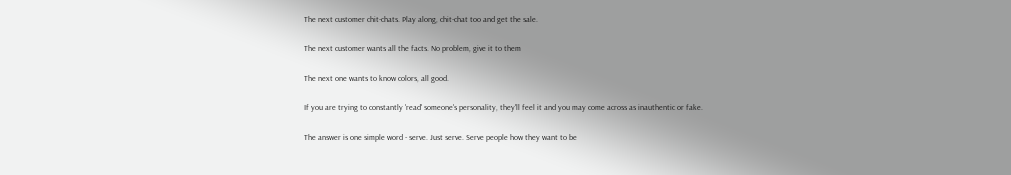The next customer chit-chats. Play along, chit-chat too and get the sale.

The next customer wants all the facts. No problem, give it to them

The next one wants to know colors, all good.

If you are trying to constantly 'read' someone's personality, they'll feel it and you may come across as inauthentic or fake.

The answer is one simple word - serve. Just serve. Serve people how they want to be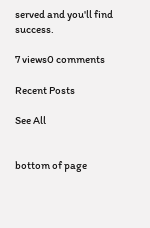served and you'll find success.

7 views0 comments

Recent Posts

See All


bottom of page